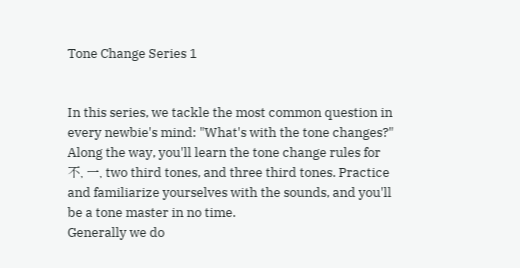Tone Change Series 1


In this series, we tackle the most common question in every newbie's mind: "What's with the tone changes?" Along the way, you'll learn the tone change rules for 不, 一, two third tones, and three third tones. Practice and familiarize yourselves with the sounds, and you'll be a tone master in no time.
Generally we do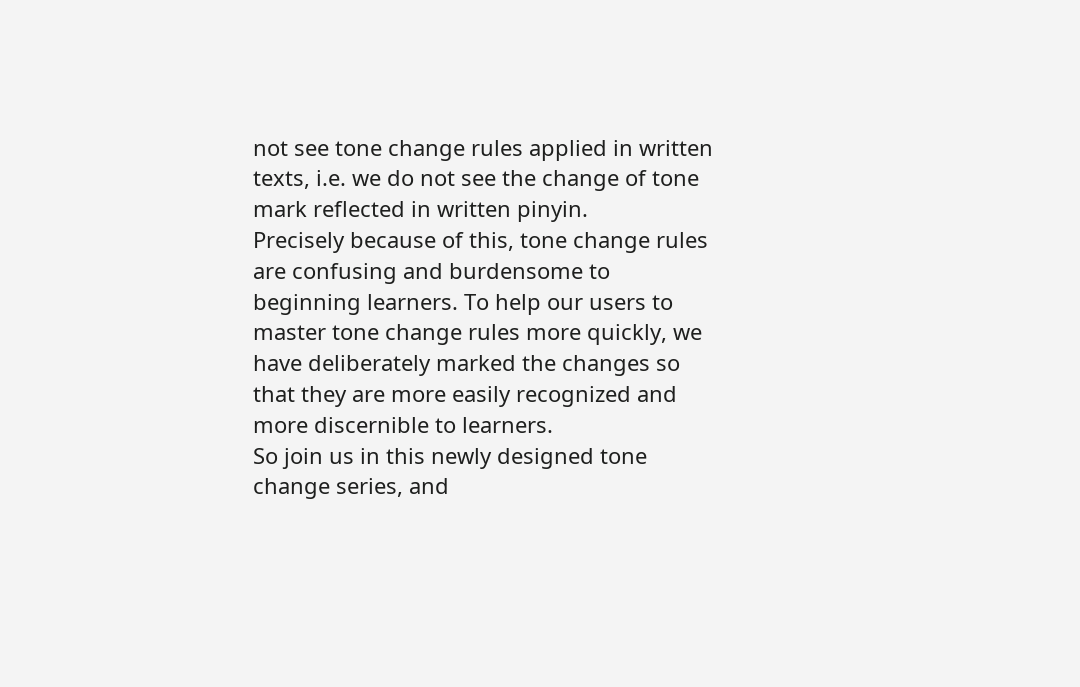not see tone change rules applied in written texts, i.e. we do not see the change of tone mark reflected in written pinyin.
Precisely because of this, tone change rules are confusing and burdensome to beginning learners. To help our users to master tone change rules more quickly, we have deliberately marked the changes so that they are more easily recognized and more discernible to learners.
So join us in this newly designed tone change series, and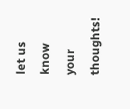let us know your thoughts!